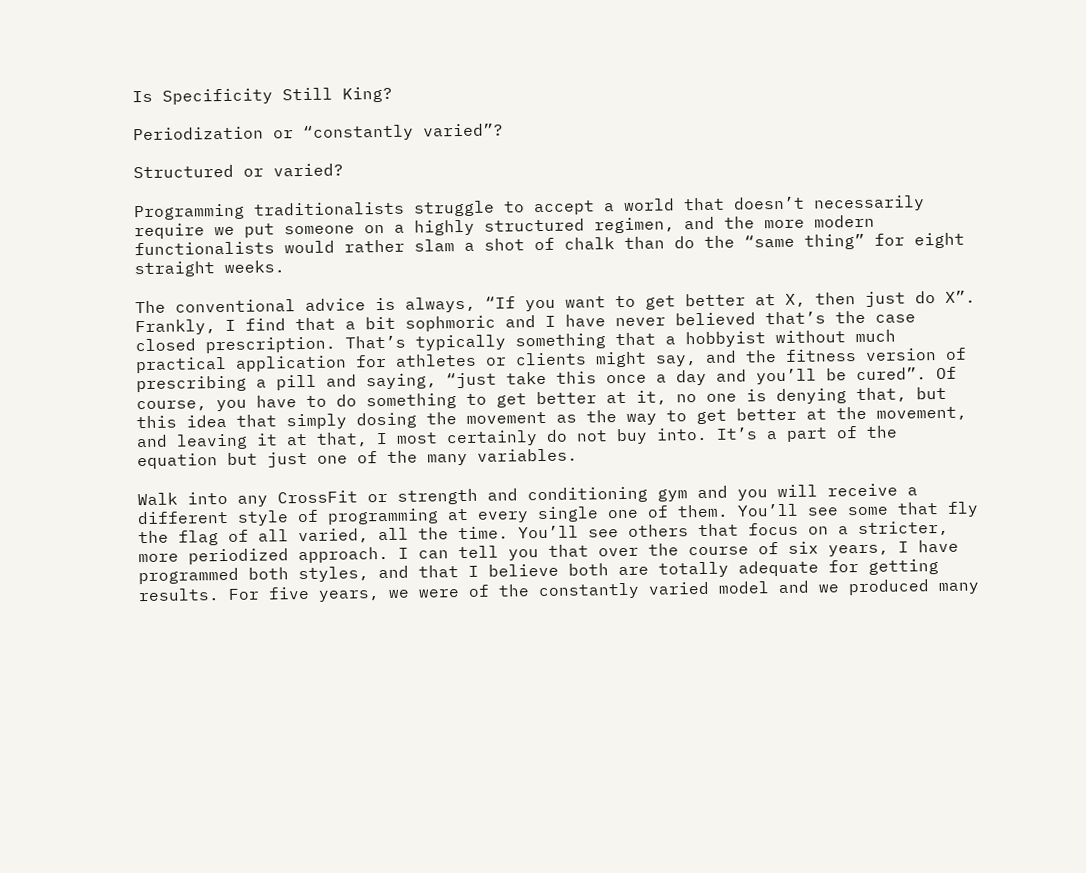Is Specificity Still King?

Periodization or “constantly varied”?

Structured or varied?

Programming traditionalists struggle to accept a world that doesn’t necessarily require we put someone on a highly structured regimen, and the more modern functionalists would rather slam a shot of chalk than do the “same thing” for eight straight weeks.

The conventional advice is always, “If you want to get better at X, then just do X”. Frankly, I find that a bit sophmoric and I have never believed that’s the case closed prescription. That’s typically something that a hobbyist without much practical application for athletes or clients might say, and the fitness version of prescribing a pill and saying, “just take this once a day and you’ll be cured”. Of course, you have to do something to get better at it, no one is denying that, but this idea that simply dosing the movement as the way to get better at the movement, and leaving it at that, I most certainly do not buy into. It’s a part of the equation but just one of the many variables.

Walk into any CrossFit or strength and conditioning gym and you will receive a different style of programming at every single one of them. You’ll see some that fly the flag of all varied, all the time. You’ll see others that focus on a stricter, more periodized approach. I can tell you that over the course of six years, I have programmed both styles, and that I believe both are totally adequate for getting results. For five years, we were of the constantly varied model and we produced many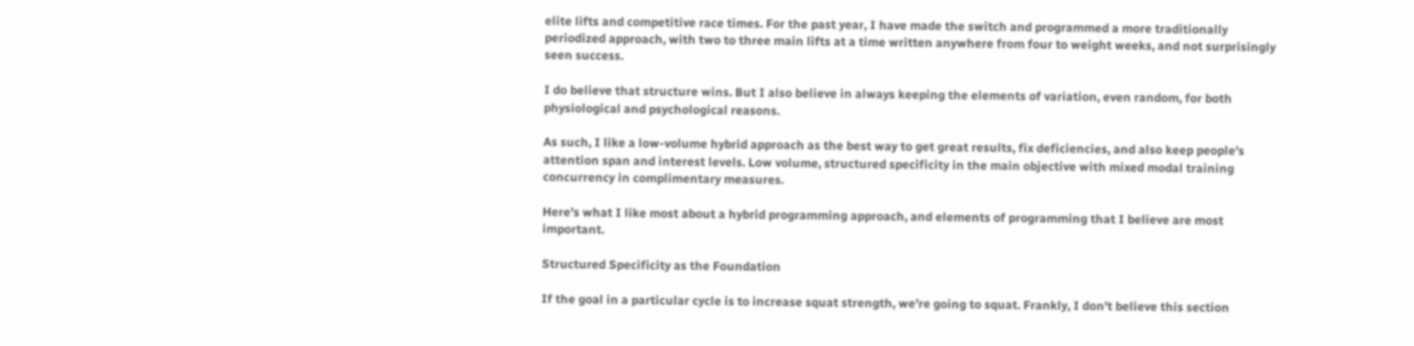elite lifts and competitive race times. For the past year, I have made the switch and programmed a more traditionally periodized approach, with two to three main lifts at a time written anywhere from four to weight weeks, and not surprisingly seen success.

I do believe that structure wins. But I also believe in always keeping the elements of variation, even random, for both physiological and psychological reasons.

As such, I like a low-volume hybrid approach as the best way to get great results, fix deficiencies, and also keep people’s attention span and interest levels. Low volume, structured specificity in the main objective with mixed modal training concurrency in complimentary measures.

Here’s what I like most about a hybrid programming approach, and elements of programming that I believe are most important.

Structured Specificity as the Foundation

If the goal in a particular cycle is to increase squat strength, we’re going to squat. Frankly, I don’t believe this section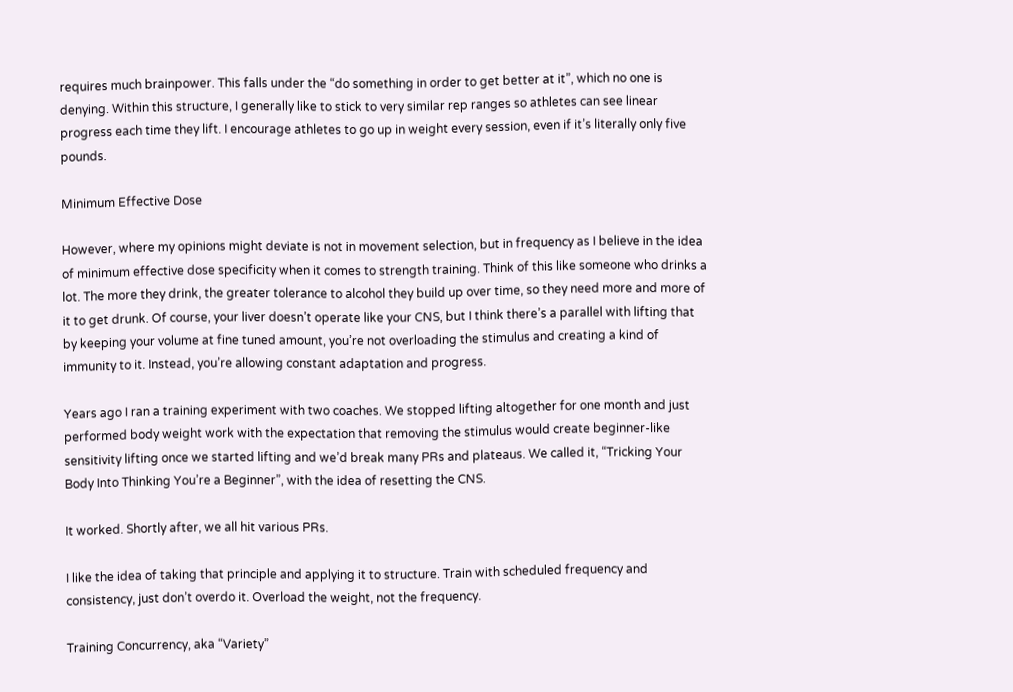requires much brainpower. This falls under the “do something in order to get better at it”, which no one is denying. Within this structure, I generally like to stick to very similar rep ranges so athletes can see linear progress each time they lift. I encourage athletes to go up in weight every session, even if it’s literally only five pounds.

Minimum Effective Dose

However, where my opinions might deviate is not in movement selection, but in frequency as I believe in the idea of minimum effective dose specificity when it comes to strength training. Think of this like someone who drinks a lot. The more they drink, the greater tolerance to alcohol they build up over time, so they need more and more of it to get drunk. Of course, your liver doesn’t operate like your CNS, but I think there’s a parallel with lifting that by keeping your volume at fine tuned amount, you’re not overloading the stimulus and creating a kind of immunity to it. Instead, you’re allowing constant adaptation and progress.

Years ago I ran a training experiment with two coaches. We stopped lifting altogether for one month and just performed body weight work with the expectation that removing the stimulus would create beginner-like sensitivity lifting once we started lifting and we’d break many PRs and plateaus. We called it, “Tricking Your Body Into Thinking You’re a Beginner”, with the idea of resetting the CNS.

It worked. Shortly after, we all hit various PRs.

I like the idea of taking that principle and applying it to structure. Train with scheduled frequency and consistency, just don’t overdo it. Overload the weight, not the frequency.

Training Concurrency, aka “Variety”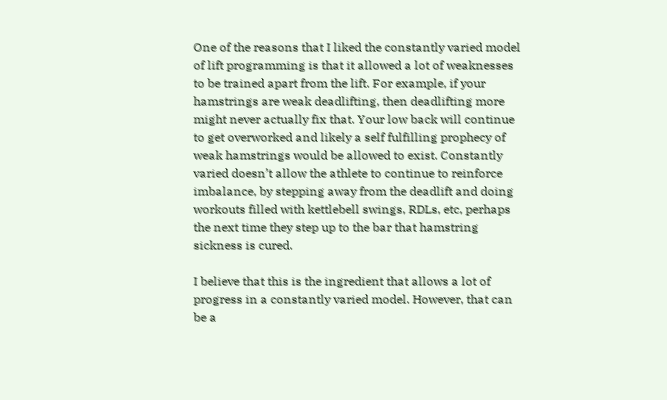One of the reasons that I liked the constantly varied model of lift programming is that it allowed a lot of weaknesses to be trained apart from the lift. For example, if your hamstrings are weak deadlifting, then deadlifting more might never actually fix that. Your low back will continue to get overworked and likely a self fulfilling prophecy of weak hamstrings would be allowed to exist. Constantly varied doesn’t allow the athlete to continue to reinforce imbalance, by stepping away from the deadlift and doing workouts filled with kettlebell swings, RDLs, etc, perhaps the next time they step up to the bar that hamstring sickness is cured.

I believe that this is the ingredient that allows a lot of progress in a constantly varied model. However, that can be a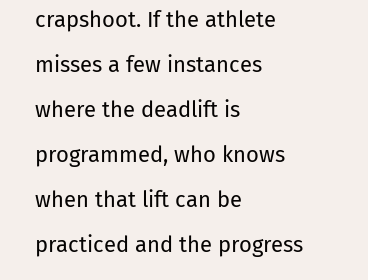crapshoot. If the athlete misses a few instances where the deadlift is programmed, who knows when that lift can be practiced and the progress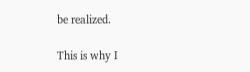be realized.

This is why I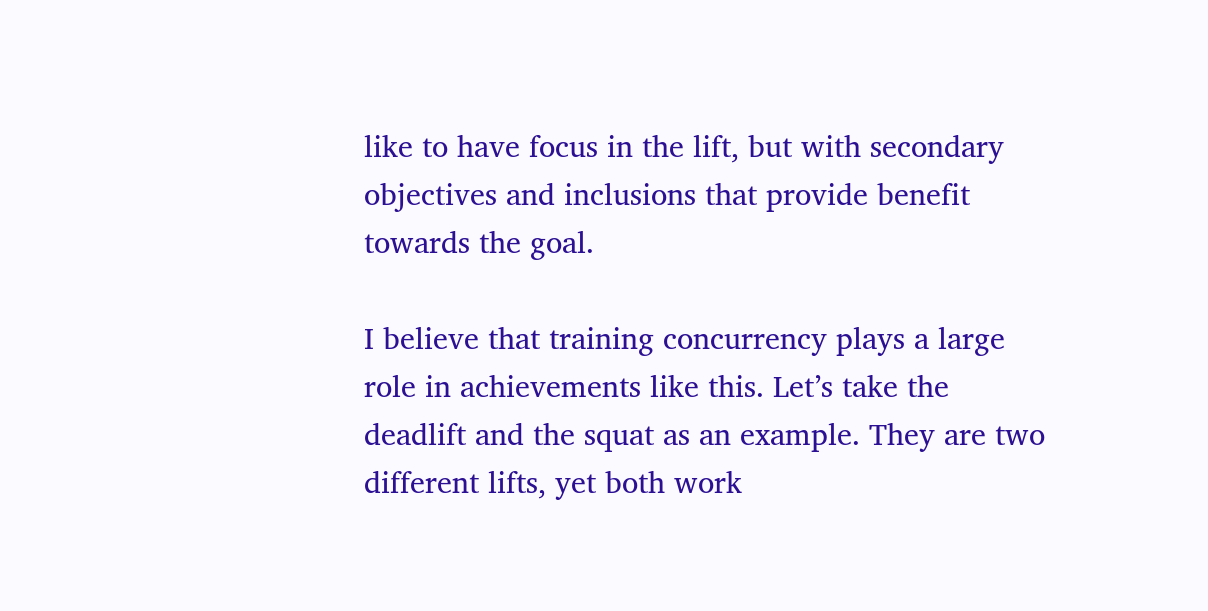like to have focus in the lift, but with secondary objectives and inclusions that provide benefit towards the goal.

I believe that training concurrency plays a large role in achievements like this. Let’s take the deadlift and the squat as an example. They are two different lifts, yet both work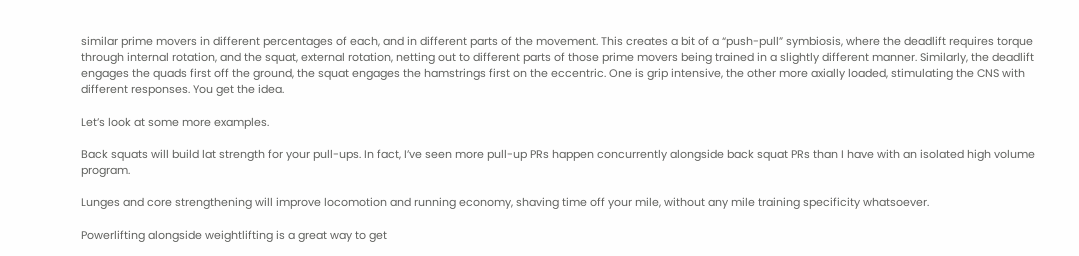similar prime movers in different percentages of each, and in different parts of the movement. This creates a bit of a “push-pull” symbiosis, where the deadlift requires torque through internal rotation, and the squat, external rotation, netting out to different parts of those prime movers being trained in a slightly different manner. Similarly, the deadlift engages the quads first off the ground, the squat engages the hamstrings first on the eccentric. One is grip intensive, the other more axially loaded, stimulating the CNS with different responses. You get the idea.

Let’s look at some more examples.

Back squats will build lat strength for your pull-ups. In fact, I’ve seen more pull-up PRs happen concurrently alongside back squat PRs than I have with an isolated high volume program.

Lunges and core strengthening will improve locomotion and running economy, shaving time off your mile, without any mile training specificity whatsoever.

Powerlifting alongside weightlifting is a great way to get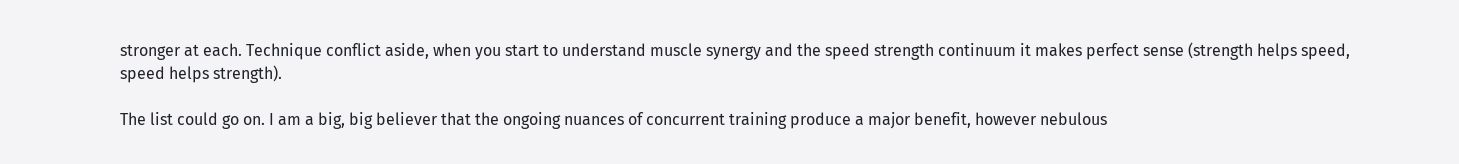stronger at each. Technique conflict aside, when you start to understand muscle synergy and the speed strength continuum it makes perfect sense (strength helps speed, speed helps strength).

The list could go on. I am a big, big believer that the ongoing nuances of concurrent training produce a major benefit, however nebulous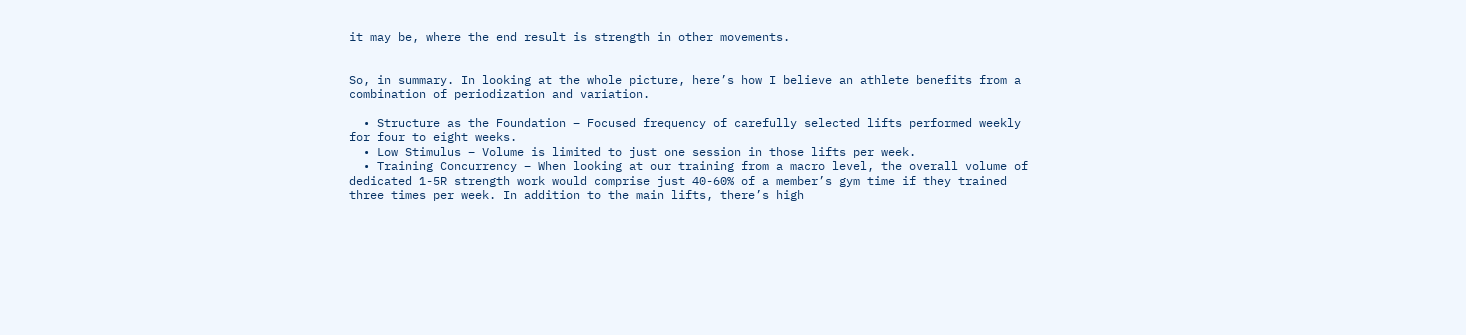it may be, where the end result is strength in other movements.


So, in summary. In looking at the whole picture, here’s how I believe an athlete benefits from a combination of periodization and variation.

  • Structure as the Foundation – Focused frequency of carefully selected lifts performed weekly for four to eight weeks.
  • Low Stimulus – Volume is limited to just one session in those lifts per week.
  • Training Concurrency – When looking at our training from a macro level, the overall volume of dedicated 1-5R strength work would comprise just 40-60% of a member’s gym time if they trained three times per week. In addition to the main lifts, there’s high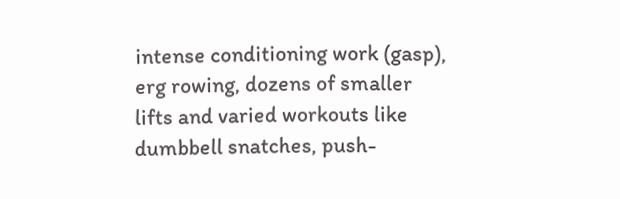intense conditioning work (gasp), erg rowing, dozens of smaller lifts and varied workouts like dumbbell snatches, push-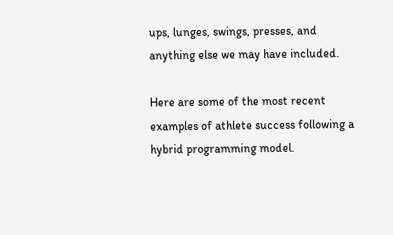ups, lunges, swings, presses, and anything else we may have included.

Here are some of the most recent examples of athlete success following a hybrid programming model.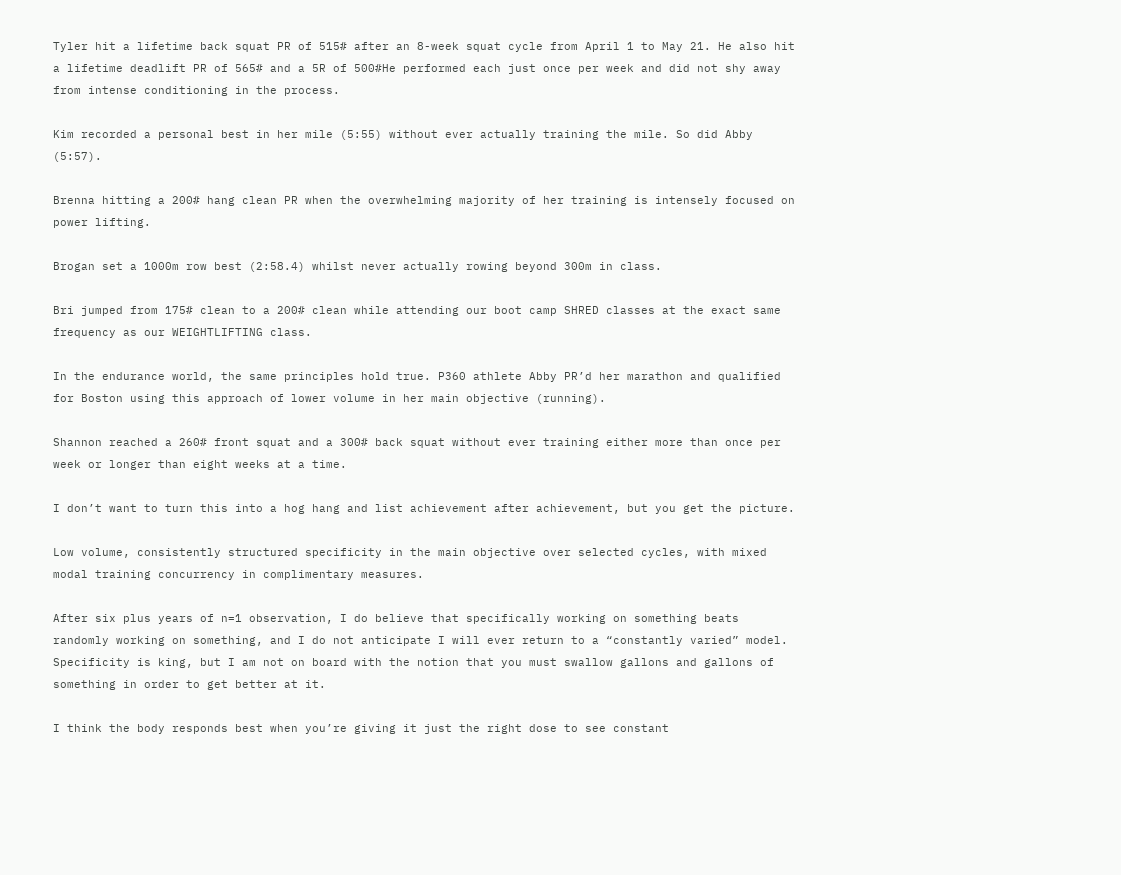Tyler hit a lifetime back squat PR of 515# after an 8-week squat cycle from April 1 to May 21. He also hit a lifetime deadlift PR of 565# and a 5R of 500#He performed each just once per week and did not shy away from intense conditioning in the process.

Kim recorded a personal best in her mile (5:55) without ever actually training the mile. So did Abby (5:57).

Brenna hitting a 200# hang clean PR when the overwhelming majority of her training is intensely focused on power lifting.

Brogan set a 1000m row best (2:58.4) whilst never actually rowing beyond 300m in class.

Bri jumped from 175# clean to a 200# clean while attending our boot camp SHRED classes at the exact same frequency as our WEIGHTLIFTING class.

In the endurance world, the same principles hold true. P360 athlete Abby PR’d her marathon and qualified for Boston using this approach of lower volume in her main objective (running).

Shannon reached a 260# front squat and a 300# back squat without ever training either more than once per week or longer than eight weeks at a time.

I don’t want to turn this into a hog hang and list achievement after achievement, but you get the picture.

Low volume, consistently structured specificity in the main objective over selected cycles, with mixed modal training concurrency in complimentary measures.

After six plus years of n=1 observation, I do believe that specifically working on something beats randomly working on something, and I do not anticipate I will ever return to a “constantly varied” model. Specificity is king, but I am not on board with the notion that you must swallow gallons and gallons of something in order to get better at it.

I think the body responds best when you’re giving it just the right dose to see constant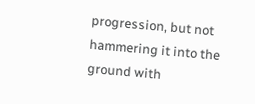progression, but not hammering it into the ground with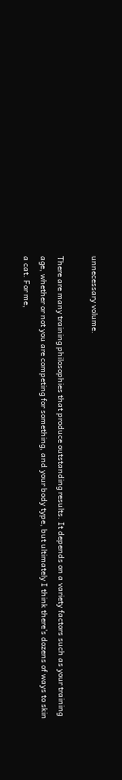unnecessary volume.

There are many training philosophies that produce outstanding results. It depends on a variety factors such as your training age, whether or not you are competing for something, and your body type, but ultimately I think there’s dozens of ways to skin a cat. For me,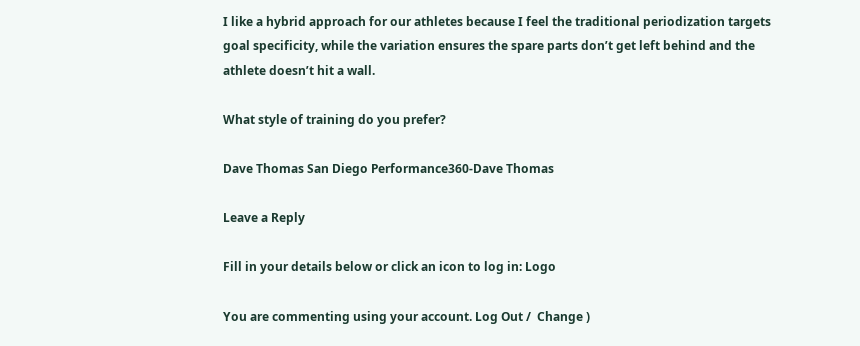I like a hybrid approach for our athletes because I feel the traditional periodization targets goal specificity, while the variation ensures the spare parts don’t get left behind and the athlete doesn’t hit a wall.

What style of training do you prefer?

Dave Thomas San Diego Performance360-Dave Thomas

Leave a Reply

Fill in your details below or click an icon to log in: Logo

You are commenting using your account. Log Out /  Change )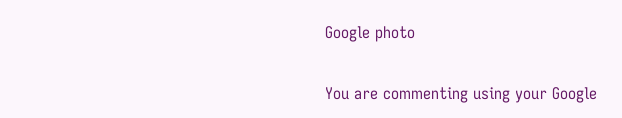Google photo

You are commenting using your Google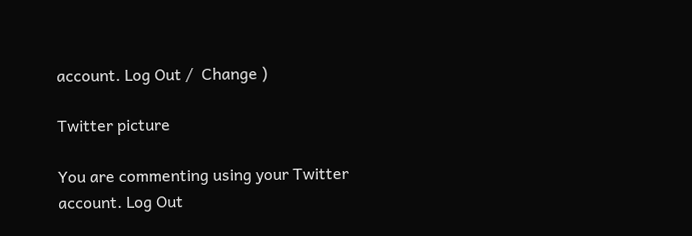account. Log Out /  Change )

Twitter picture

You are commenting using your Twitter account. Log Out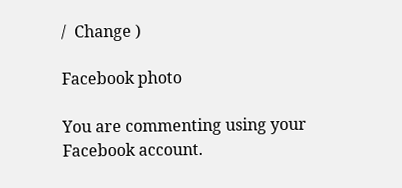/  Change )

Facebook photo

You are commenting using your Facebook account.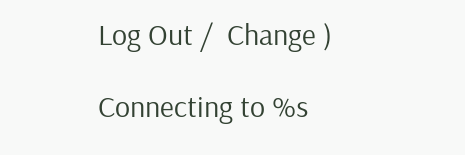Log Out /  Change )

Connecting to %s